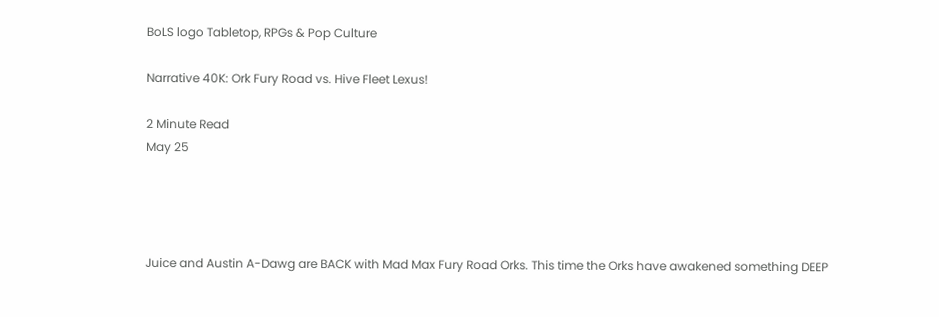BoLS logo Tabletop, RPGs & Pop Culture

Narrative 40K: Ork Fury Road vs. Hive Fleet Lexus!

2 Minute Read
May 25




Juice and Austin A-Dawg are BACK with Mad Max Fury Road Orks. This time the Orks have awakened something DEEP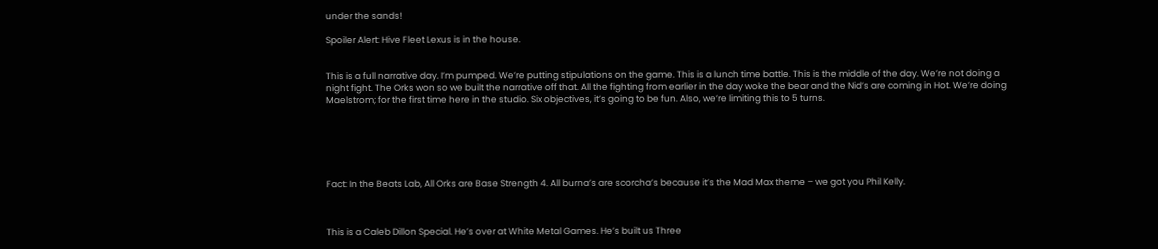under the sands!

Spoiler Alert: Hive Fleet Lexus is in the house.


This is a full narrative day. I’m pumped. We’re putting stipulations on the game. This is a lunch time battle. This is the middle of the day. We’re not doing a night fight. The Orks won so we built the narrative off that. All the fighting from earlier in the day woke the bear and the Nid’s are coming in Hot. We’re doing Maelstrom; for the first time here in the studio. Six objectives, it’s going to be fun. Also, we’re limiting this to 5 turns.






Fact: In the Beats Lab, All Orks are Base Strength 4. All burna’s are scorcha’s because it’s the Mad Max theme – we got you Phil Kelly.



This is a Caleb Dillon Special. He’s over at White Metal Games. He’s built us Three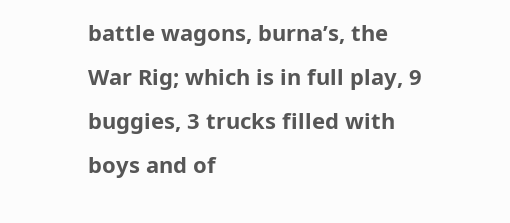battle wagons, burna’s, the War Rig; which is in full play, 9 buggies, 3 trucks filled with boys and of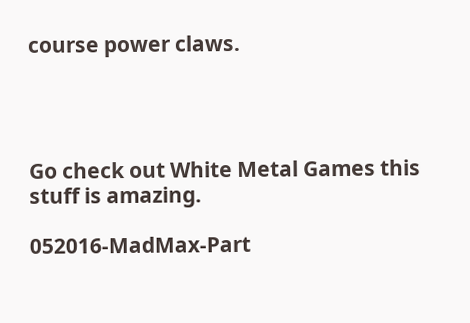course power claws.




Go check out White Metal Games this stuff is amazing.

052016-MadMax-Part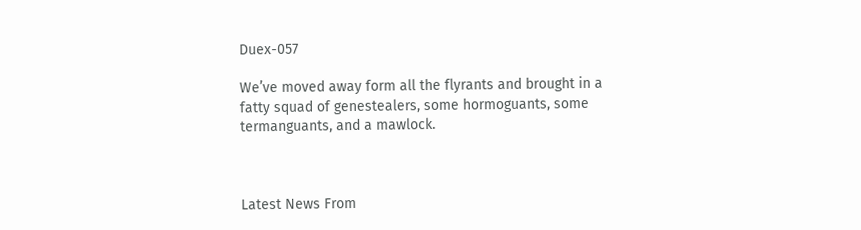Duex-057

We’ve moved away form all the flyrants and brought in a fatty squad of genestealers, some hormoguants, some termanguants, and a mawlock.



Latest News From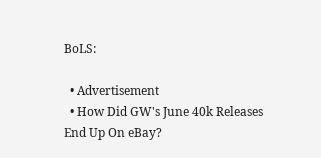BoLS:

  • Advertisement
  • How Did GW's June 40k Releases End Up On eBay?